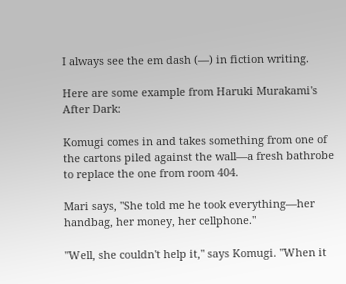I always see the em dash (—) in fiction writing.

Here are some example from Haruki Murakami's After Dark:

Komugi comes in and takes something from one of the cartons piled against the wall—a fresh bathrobe to replace the one from room 404.

Mari says, "She told me he took everything—her handbag, her money, her cellphone."

"Well, she couldn't help it," says Komugi. "When it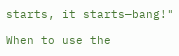starts, it starts—bang!"

When to use the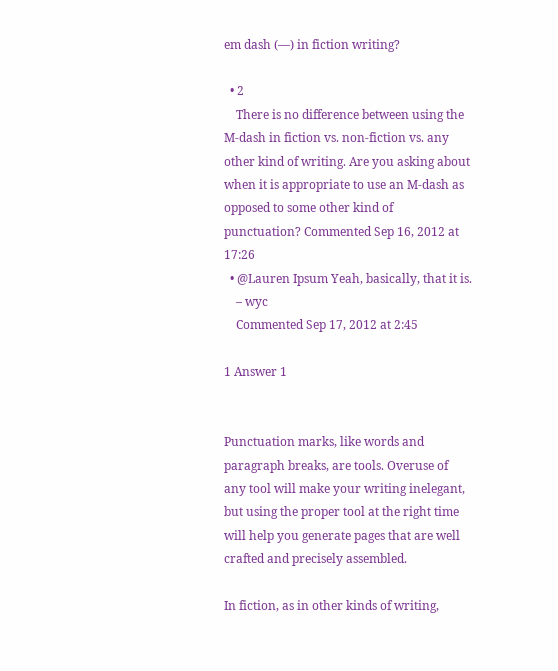em dash (—) in fiction writing?

  • 2
    There is no difference between using the M-dash in fiction vs. non-fiction vs. any other kind of writing. Are you asking about when it is appropriate to use an M-dash as opposed to some other kind of punctuation? Commented Sep 16, 2012 at 17:26
  • @Lauren Ipsum Yeah, basically, that it is.
    – wyc
    Commented Sep 17, 2012 at 2:45

1 Answer 1


Punctuation marks, like words and paragraph breaks, are tools. Overuse of any tool will make your writing inelegant, but using the proper tool at the right time will help you generate pages that are well crafted and precisely assembled.

In fiction, as in other kinds of writing,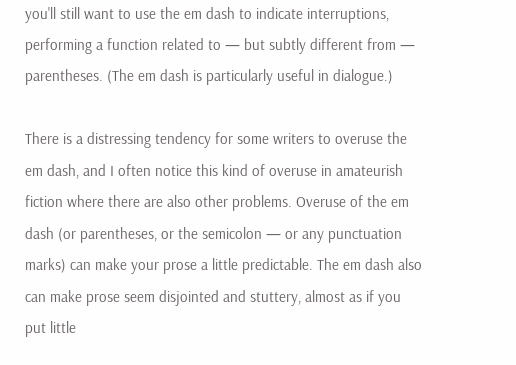you'll still want to use the em dash to indicate interruptions, performing a function related to — but subtly different from — parentheses. (The em dash is particularly useful in dialogue.)

There is a distressing tendency for some writers to overuse the em dash, and I often notice this kind of overuse in amateurish fiction where there are also other problems. Overuse of the em dash (or parentheses, or the semicolon — or any punctuation marks) can make your prose a little predictable. The em dash also can make prose seem disjointed and stuttery, almost as if you put little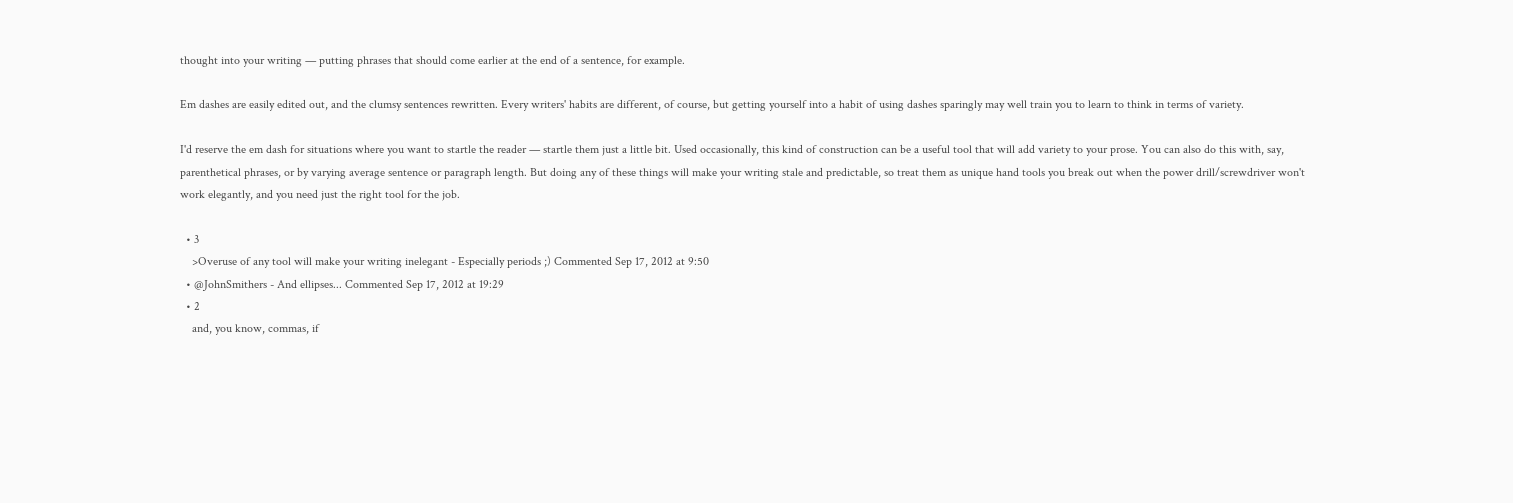thought into your writing — putting phrases that should come earlier at the end of a sentence, for example.

Em dashes are easily edited out, and the clumsy sentences rewritten. Every writers' habits are different, of course, but getting yourself into a habit of using dashes sparingly may well train you to learn to think in terms of variety.

I'd reserve the em dash for situations where you want to startle the reader — startle them just a little bit. Used occasionally, this kind of construction can be a useful tool that will add variety to your prose. You can also do this with, say, parenthetical phrases, or by varying average sentence or paragraph length. But doing any of these things will make your writing stale and predictable, so treat them as unique hand tools you break out when the power drill/screwdriver won't work elegantly, and you need just the right tool for the job.

  • 3
    >Overuse of any tool will make your writing inelegant - Especially periods ;) Commented Sep 17, 2012 at 9:50
  • @JohnSmithers - And ellipses... Commented Sep 17, 2012 at 19:29
  • 2
    and, you know, commas, if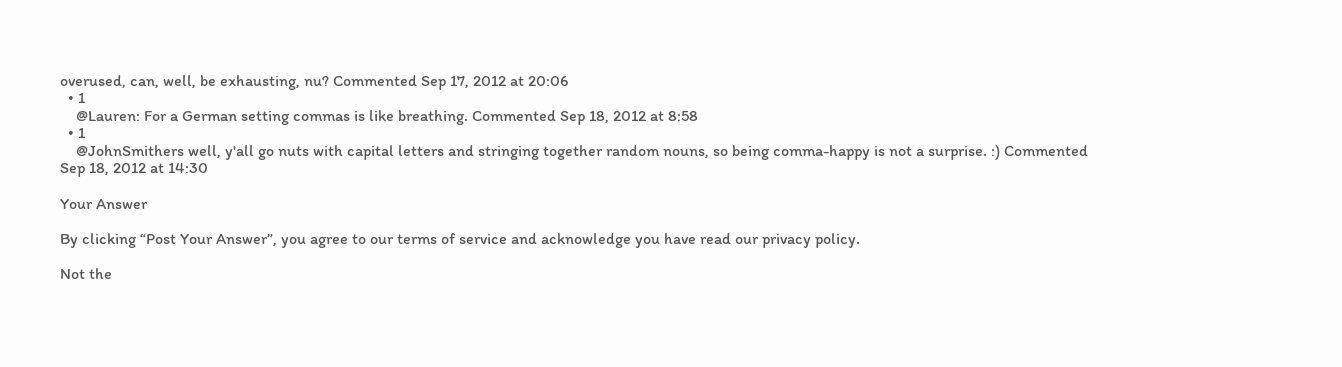overused, can, well, be exhausting, nu? Commented Sep 17, 2012 at 20:06
  • 1
    @Lauren: For a German setting commas is like breathing. Commented Sep 18, 2012 at 8:58
  • 1
    @JohnSmithers well, y'all go nuts with capital letters and stringing together random nouns, so being comma-happy is not a surprise. :) Commented Sep 18, 2012 at 14:30

Your Answer

By clicking “Post Your Answer”, you agree to our terms of service and acknowledge you have read our privacy policy.

Not the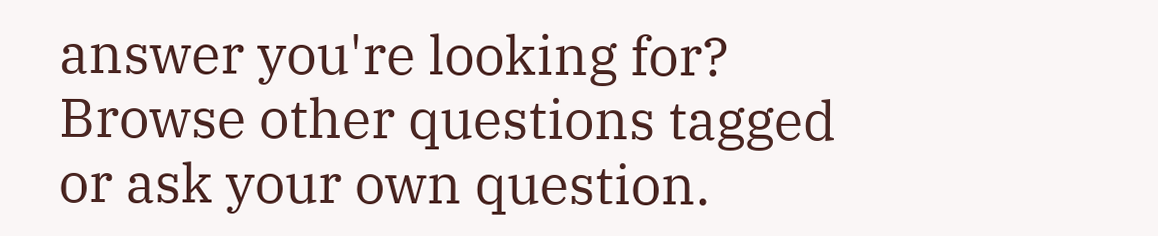answer you're looking for? Browse other questions tagged or ask your own question.